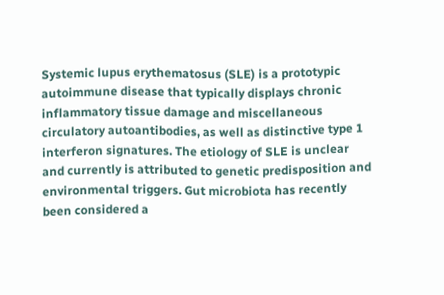Systemic lupus erythematosus (SLE) is a prototypic autoimmune disease that typically displays chronic inflammatory tissue damage and miscellaneous circulatory autoantibodies, as well as distinctive type 1 interferon signatures. The etiology of SLE is unclear and currently is attributed to genetic predisposition and environmental triggers. Gut microbiota has recently been considered a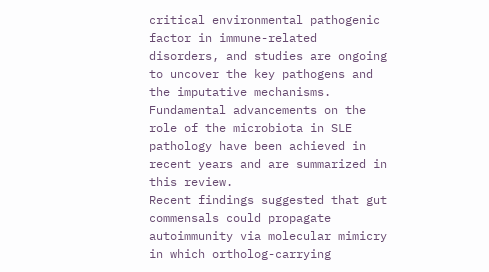critical environmental pathogenic factor in immune-related disorders, and studies are ongoing to uncover the key pathogens and the imputative mechanisms. Fundamental advancements on the role of the microbiota in SLE pathology have been achieved in recent years and are summarized in this review.
Recent findings suggested that gut commensals could propagate autoimmunity via molecular mimicry in which ortholog-carrying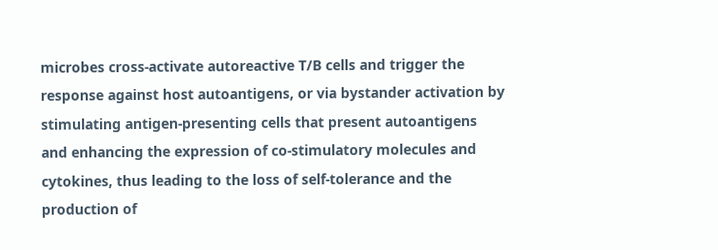microbes cross-activate autoreactive T/B cells and trigger the response against host autoantigens, or via bystander activation by stimulating antigen-presenting cells that present autoantigens and enhancing the expression of co-stimulatory molecules and cytokines, thus leading to the loss of self-tolerance and the production of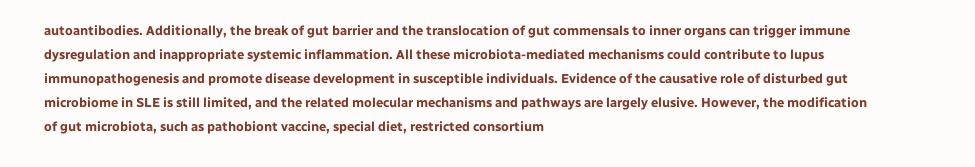autoantibodies. Additionally, the break of gut barrier and the translocation of gut commensals to inner organs can trigger immune dysregulation and inappropriate systemic inflammation. All these microbiota-mediated mechanisms could contribute to lupus immunopathogenesis and promote disease development in susceptible individuals. Evidence of the causative role of disturbed gut microbiome in SLE is still limited, and the related molecular mechanisms and pathways are largely elusive. However, the modification of gut microbiota, such as pathobiont vaccine, special diet, restricted consortium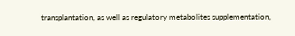transplantation, as well as regulatory metabolites supplementation,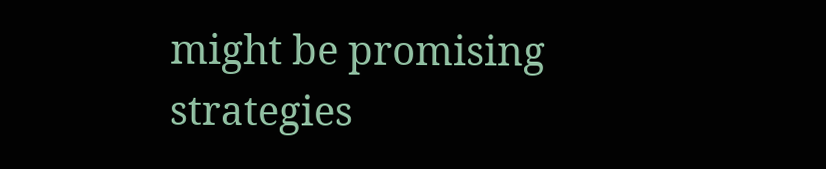might be promising strategies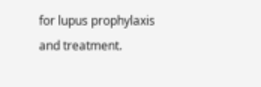for lupus prophylaxis and treatment.